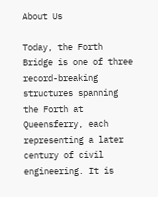About Us

Today, the Forth Bridge is one of three record-breaking structures spanning the Forth at Queensferry, each representing a later century of civil engineering. It is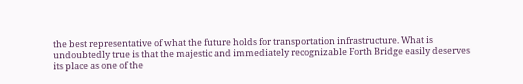the best representative of what the future holds for transportation infrastructure. What is undoubtedly true is that the majestic and immediately recognizable Forth Bridge easily deserves its place as one of the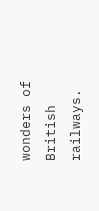wonders of British railways.